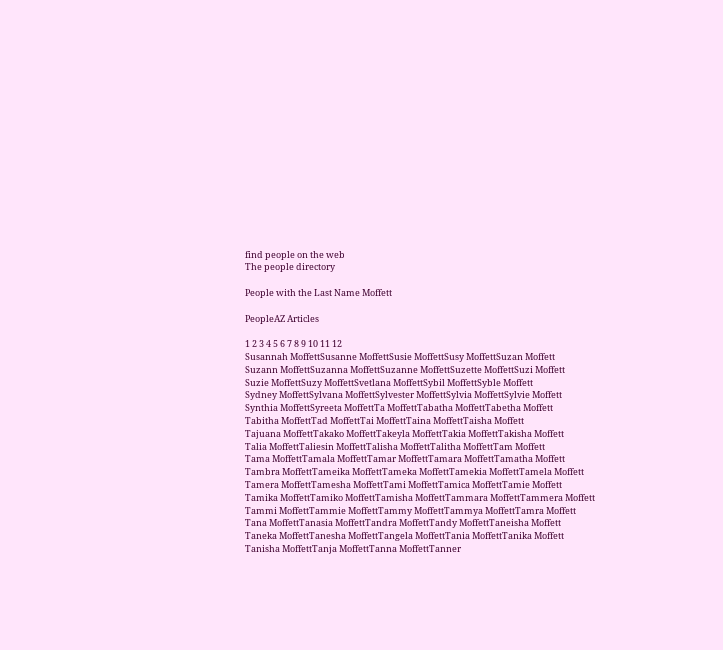find people on the web
The people directory

People with the Last Name Moffett

PeopleAZ Articles

1 2 3 4 5 6 7 8 9 10 11 12
Susannah MoffettSusanne MoffettSusie MoffettSusy MoffettSuzan Moffett
Suzann MoffettSuzanna MoffettSuzanne MoffettSuzette MoffettSuzi Moffett
Suzie MoffettSuzy MoffettSvetlana MoffettSybil MoffettSyble Moffett
Sydney MoffettSylvana MoffettSylvester MoffettSylvia MoffettSylvie Moffett
Synthia MoffettSyreeta MoffettTa MoffettTabatha MoffettTabetha Moffett
Tabitha MoffettTad MoffettTai MoffettTaina MoffettTaisha Moffett
Tajuana MoffettTakako MoffettTakeyla MoffettTakia MoffettTakisha Moffett
Talia MoffettTaliesin MoffettTalisha MoffettTalitha MoffettTam Moffett
Tama MoffettTamala MoffettTamar MoffettTamara MoffettTamatha Moffett
Tambra MoffettTameika MoffettTameka MoffettTamekia MoffettTamela Moffett
Tamera MoffettTamesha MoffettTami MoffettTamica MoffettTamie Moffett
Tamika MoffettTamiko MoffettTamisha MoffettTammara MoffettTammera Moffett
Tammi MoffettTammie MoffettTammy MoffettTammya MoffettTamra Moffett
Tana MoffettTanasia MoffettTandra MoffettTandy MoffettTaneisha Moffett
Taneka MoffettTanesha MoffettTangela MoffettTania MoffettTanika Moffett
Tanisha MoffettTanja MoffettTanna MoffettTanner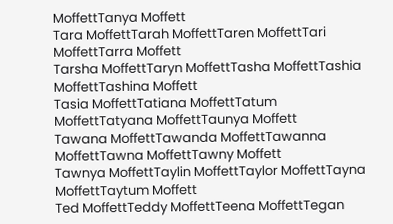MoffettTanya Moffett
Tara MoffettTarah MoffettTaren MoffettTari MoffettTarra Moffett
Tarsha MoffettTaryn MoffettTasha MoffettTashia MoffettTashina Moffett
Tasia MoffettTatiana MoffettTatum MoffettTatyana MoffettTaunya Moffett
Tawana MoffettTawanda MoffettTawanna MoffettTawna MoffettTawny Moffett
Tawnya MoffettTaylin MoffettTaylor MoffettTayna MoffettTaytum Moffett
Ted MoffettTeddy MoffettTeena MoffettTegan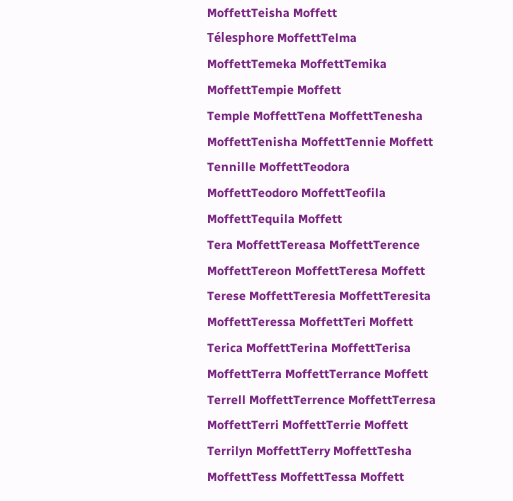MoffettTeisha Moffett
Télesphore MoffettTelma MoffettTemeka MoffettTemika MoffettTempie Moffett
Temple MoffettTena MoffettTenesha MoffettTenisha MoffettTennie Moffett
Tennille MoffettTeodora MoffettTeodoro MoffettTeofila MoffettTequila Moffett
Tera MoffettTereasa MoffettTerence MoffettTereon MoffettTeresa Moffett
Terese MoffettTeresia MoffettTeresita MoffettTeressa MoffettTeri Moffett
Terica MoffettTerina MoffettTerisa MoffettTerra MoffettTerrance Moffett
Terrell MoffettTerrence MoffettTerresa MoffettTerri MoffettTerrie Moffett
Terrilyn MoffettTerry MoffettTesha MoffettTess MoffettTessa Moffett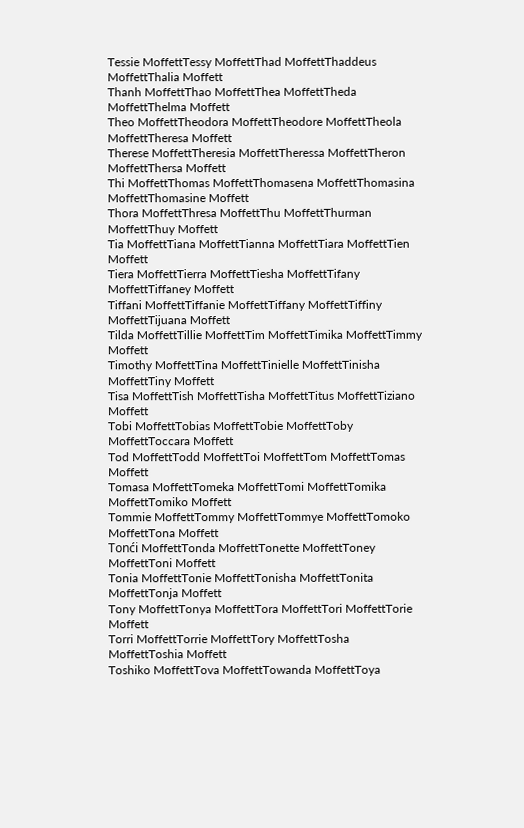Tessie MoffettTessy MoffettThad MoffettThaddeus MoffettThalia Moffett
Thanh MoffettThao MoffettThea MoffettTheda MoffettThelma Moffett
Theo MoffettTheodora MoffettTheodore MoffettTheola MoffettTheresa Moffett
Therese MoffettTheresia MoffettTheressa MoffettTheron MoffettThersa Moffett
Thi MoffettThomas MoffettThomasena MoffettThomasina MoffettThomasine Moffett
Thora MoffettThresa MoffettThu MoffettThurman MoffettThuy Moffett
Tia MoffettTiana MoffettTianna MoffettTiara MoffettTien Moffett
Tiera MoffettTierra MoffettTiesha MoffettTifany MoffettTiffaney Moffett
Tiffani MoffettTiffanie MoffettTiffany MoffettTiffiny MoffettTijuana Moffett
Tilda MoffettTillie MoffettTim MoffettTimika MoffettTimmy Moffett
Timothy MoffettTina MoffettTinielle MoffettTinisha MoffettTiny Moffett
Tisa MoffettTish MoffettTisha MoffettTitus MoffettTiziano Moffett
Tobi MoffettTobias MoffettTobie MoffettToby MoffettToccara Moffett
Tod MoffettTodd MoffettToi MoffettTom MoffettTomas Moffett
Tomasa MoffettTomeka MoffettTomi MoffettTomika MoffettTomiko Moffett
Tommie MoffettTommy MoffettTommye MoffettTomoko MoffettTona Moffett
Tonći MoffettTonda MoffettTonette MoffettToney MoffettToni Moffett
Tonia MoffettTonie MoffettTonisha MoffettTonita MoffettTonja Moffett
Tony MoffettTonya MoffettTora MoffettTori MoffettTorie Moffett
Torri MoffettTorrie MoffettTory MoffettTosha MoffettToshia Moffett
Toshiko MoffettTova MoffettTowanda MoffettToya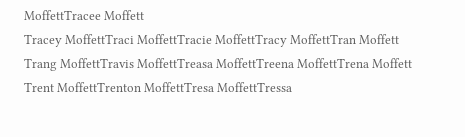MoffettTracee Moffett
Tracey MoffettTraci MoffettTracie MoffettTracy MoffettTran Moffett
Trang MoffettTravis MoffettTreasa MoffettTreena MoffettTrena Moffett
Trent MoffettTrenton MoffettTresa MoffettTressa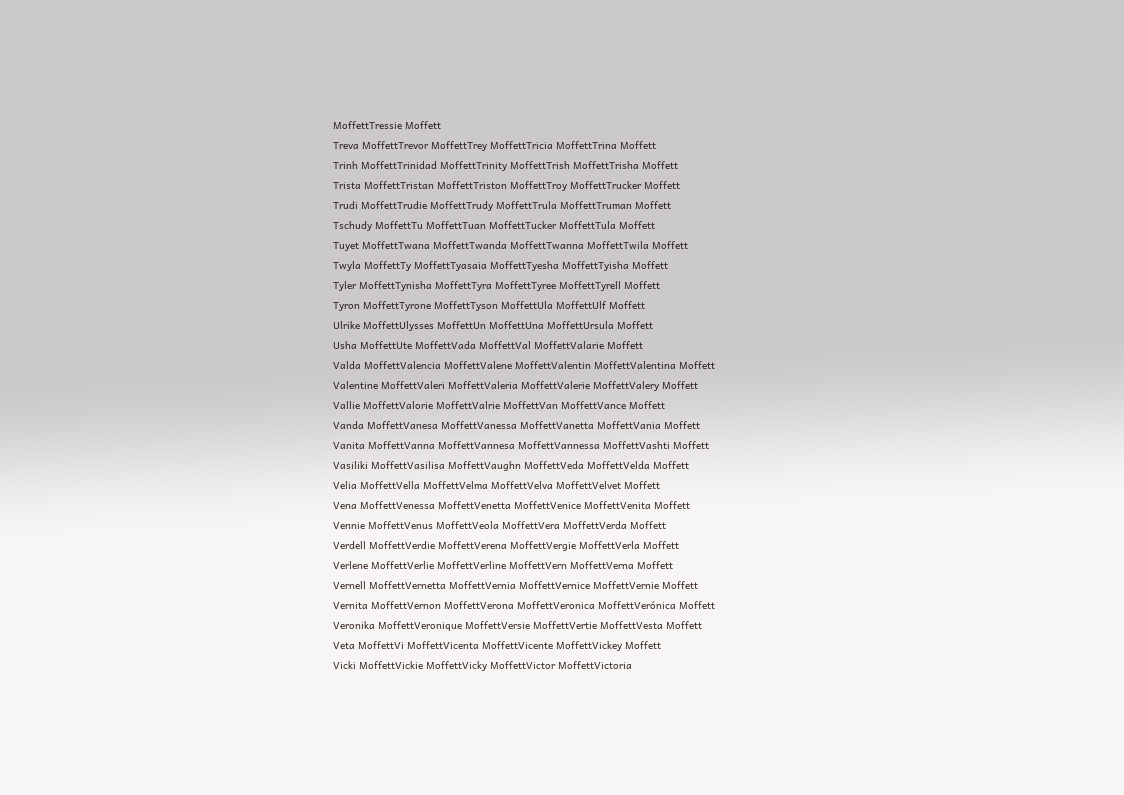MoffettTressie Moffett
Treva MoffettTrevor MoffettTrey MoffettTricia MoffettTrina Moffett
Trinh MoffettTrinidad MoffettTrinity MoffettTrish MoffettTrisha Moffett
Trista MoffettTristan MoffettTriston MoffettTroy MoffettTrucker Moffett
Trudi MoffettTrudie MoffettTrudy MoffettTrula MoffettTruman Moffett
Tschudy MoffettTu MoffettTuan MoffettTucker MoffettTula Moffett
Tuyet MoffettTwana MoffettTwanda MoffettTwanna MoffettTwila Moffett
Twyla MoffettTy MoffettTyasaia MoffettTyesha MoffettTyisha Moffett
Tyler MoffettTynisha MoffettTyra MoffettTyree MoffettTyrell Moffett
Tyron MoffettTyrone MoffettTyson MoffettUla MoffettUlf Moffett
Ulrike MoffettUlysses MoffettUn MoffettUna MoffettUrsula Moffett
Usha MoffettUte MoffettVada MoffettVal MoffettValarie Moffett
Valda MoffettValencia MoffettValene MoffettValentin MoffettValentina Moffett
Valentine MoffettValeri MoffettValeria MoffettValerie MoffettValery Moffett
Vallie MoffettValorie MoffettValrie MoffettVan MoffettVance Moffett
Vanda MoffettVanesa MoffettVanessa MoffettVanetta MoffettVania Moffett
Vanita MoffettVanna MoffettVannesa MoffettVannessa MoffettVashti Moffett
Vasiliki MoffettVasilisa MoffettVaughn MoffettVeda MoffettVelda Moffett
Velia MoffettVella MoffettVelma MoffettVelva MoffettVelvet Moffett
Vena MoffettVenessa MoffettVenetta MoffettVenice MoffettVenita Moffett
Vennie MoffettVenus MoffettVeola MoffettVera MoffettVerda Moffett
Verdell MoffettVerdie MoffettVerena MoffettVergie MoffettVerla Moffett
Verlene MoffettVerlie MoffettVerline MoffettVern MoffettVerna Moffett
Vernell MoffettVernetta MoffettVernia MoffettVernice MoffettVernie Moffett
Vernita MoffettVernon MoffettVerona MoffettVeronica MoffettVerónica Moffett
Veronika MoffettVeronique MoffettVersie MoffettVertie MoffettVesta Moffett
Veta MoffettVi MoffettVicenta MoffettVicente MoffettVickey Moffett
Vicki MoffettVickie MoffettVicky MoffettVictor MoffettVictoria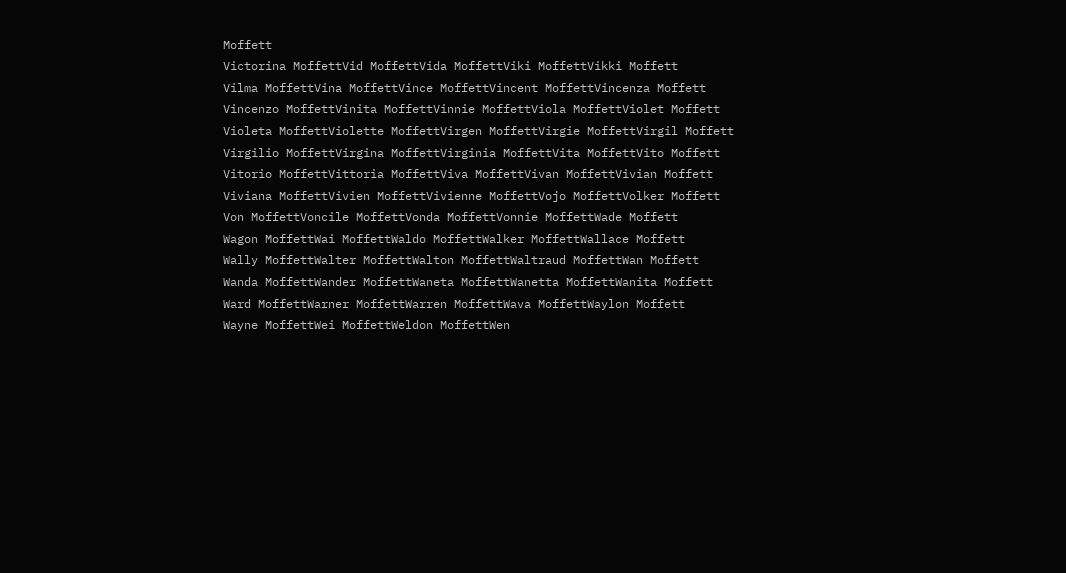Moffett
Victorina MoffettVid MoffettVida MoffettViki MoffettVikki Moffett
Vilma MoffettVina MoffettVince MoffettVincent MoffettVincenza Moffett
Vincenzo MoffettVinita MoffettVinnie MoffettViola MoffettViolet Moffett
Violeta MoffettViolette MoffettVirgen MoffettVirgie MoffettVirgil Moffett
Virgilio MoffettVirgina MoffettVirginia MoffettVita MoffettVito Moffett
Vitorio MoffettVittoria MoffettViva MoffettVivan MoffettVivian Moffett
Viviana MoffettVivien MoffettVivienne MoffettVojo MoffettVolker Moffett
Von MoffettVoncile MoffettVonda MoffettVonnie MoffettWade Moffett
Wagon MoffettWai MoffettWaldo MoffettWalker MoffettWallace Moffett
Wally MoffettWalter MoffettWalton MoffettWaltraud MoffettWan Moffett
Wanda MoffettWander MoffettWaneta MoffettWanetta MoffettWanita Moffett
Ward MoffettWarner MoffettWarren MoffettWava MoffettWaylon Moffett
Wayne MoffettWei MoffettWeldon MoffettWen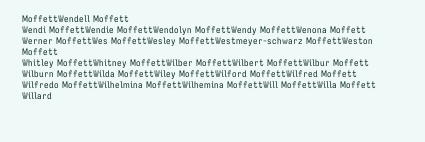MoffettWendell Moffett
Wendi MoffettWendie MoffettWendolyn MoffettWendy MoffettWenona Moffett
Werner MoffettWes MoffettWesley MoffettWestmeyer-schwarz MoffettWeston Moffett
Whitley MoffettWhitney MoffettWilber MoffettWilbert MoffettWilbur Moffett
Wilburn MoffettWilda MoffettWiley MoffettWilford MoffettWilfred Moffett
Wilfredo MoffettWilhelmina MoffettWilhemina MoffettWill MoffettWilla Moffett
Willard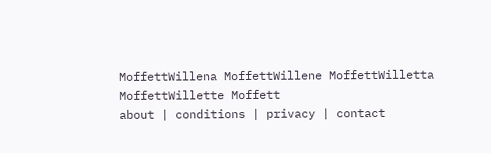MoffettWillena MoffettWillene MoffettWilletta MoffettWillette Moffett
about | conditions | privacy | contact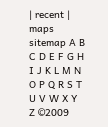| recent | maps
sitemap A B C D E F G H I J K L M N O P Q R S T U V W X Y Z ©2009